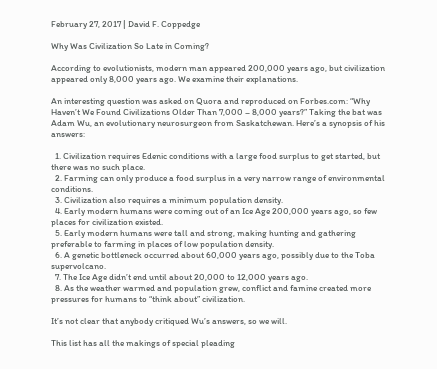February 27, 2017 | David F. Coppedge

Why Was Civilization So Late in Coming?

According to evolutionists, modern man appeared 200,000 years ago, but civilization appeared only 8,000 years ago. We examine their explanations.

An interesting question was asked on Quora and reproduced on Forbes.com: “Why Haven’t We Found Civilizations Older Than 7,000 – 8,000 years?” Taking the bat was Adam Wu, an evolutionary neurosurgeon from Saskatchewan. Here’s a synopsis of his answers:

  1. Civilization requires Edenic conditions with a large food surplus to get started, but there was no such place.
  2. Farming can only produce a food surplus in a very narrow range of environmental conditions.
  3. Civilization also requires a minimum population density.
  4. Early modern humans were coming out of an Ice Age 200,000 years ago, so few places for civilization existed.
  5. Early modern humans were tall and strong, making hunting and gathering preferable to farming in places of low population density.
  6. A genetic bottleneck occurred about 60,000 years ago, possibly due to the Toba supervolcano.
  7. The Ice Age didn’t end until about 20,000 to 12,000 years ago.
  8. As the weather warmed and population grew, conflict and famine created more pressures for humans to “think about” civilization.

It’s not clear that anybody critiqued Wu’s answers, so we will.

This list has all the makings of special pleading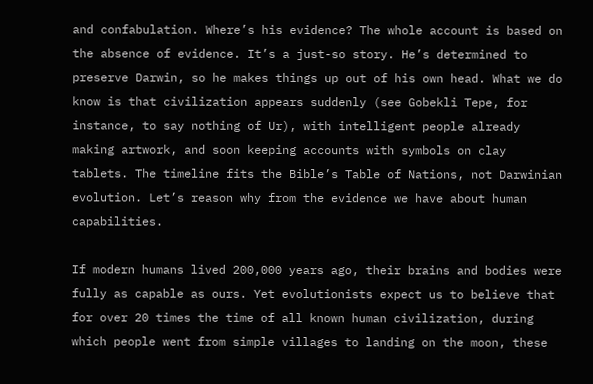and confabulation. Where’s his evidence? The whole account is based on the absence of evidence. It’s a just-so story. He’s determined to preserve Darwin, so he makes things up out of his own head. What we do know is that civilization appears suddenly (see Gobekli Tepe, for instance, to say nothing of Ur), with intelligent people already making artwork, and soon keeping accounts with symbols on clay tablets. The timeline fits the Bible’s Table of Nations, not Darwinian evolution. Let’s reason why from the evidence we have about human capabilities.

If modern humans lived 200,000 years ago, their brains and bodies were fully as capable as ours. Yet evolutionists expect us to believe that for over 20 times the time of all known human civilization, during which people went from simple villages to landing on the moon, these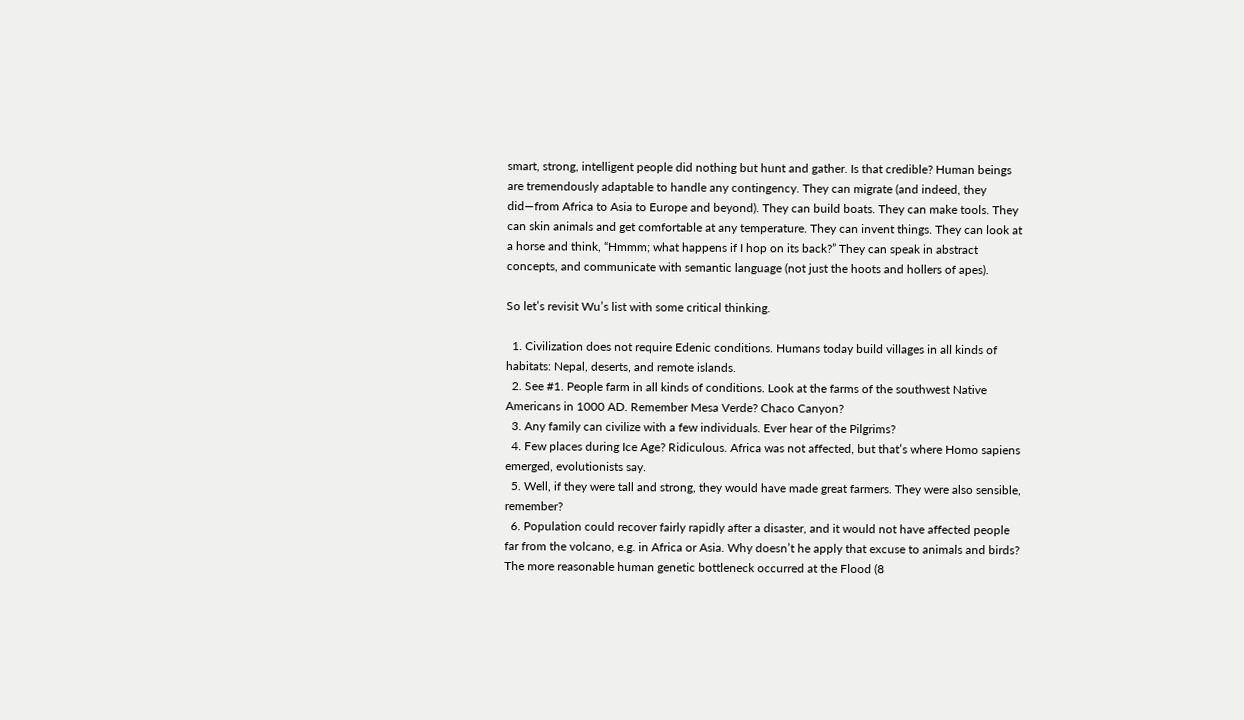smart, strong, intelligent people did nothing but hunt and gather. Is that credible? Human beings are tremendously adaptable to handle any contingency. They can migrate (and indeed, they did—from Africa to Asia to Europe and beyond). They can build boats. They can make tools. They can skin animals and get comfortable at any temperature. They can invent things. They can look at a horse and think, “Hmmm; what happens if I hop on its back?” They can speak in abstract concepts, and communicate with semantic language (not just the hoots and hollers of apes).

So let’s revisit Wu’s list with some critical thinking.

  1. Civilization does not require Edenic conditions. Humans today build villages in all kinds of habitats: Nepal, deserts, and remote islands.
  2. See #1. People farm in all kinds of conditions. Look at the farms of the southwest Native Americans in 1000 AD. Remember Mesa Verde? Chaco Canyon?
  3. Any family can civilize with a few individuals. Ever hear of the Pilgrims?
  4. Few places during Ice Age? Ridiculous. Africa was not affected, but that’s where Homo sapiens emerged, evolutionists say.
  5. Well, if they were tall and strong, they would have made great farmers. They were also sensible, remember?
  6. Population could recover fairly rapidly after a disaster, and it would not have affected people far from the volcano, e.g. in Africa or Asia. Why doesn’t he apply that excuse to animals and birds? The more reasonable human genetic bottleneck occurred at the Flood (8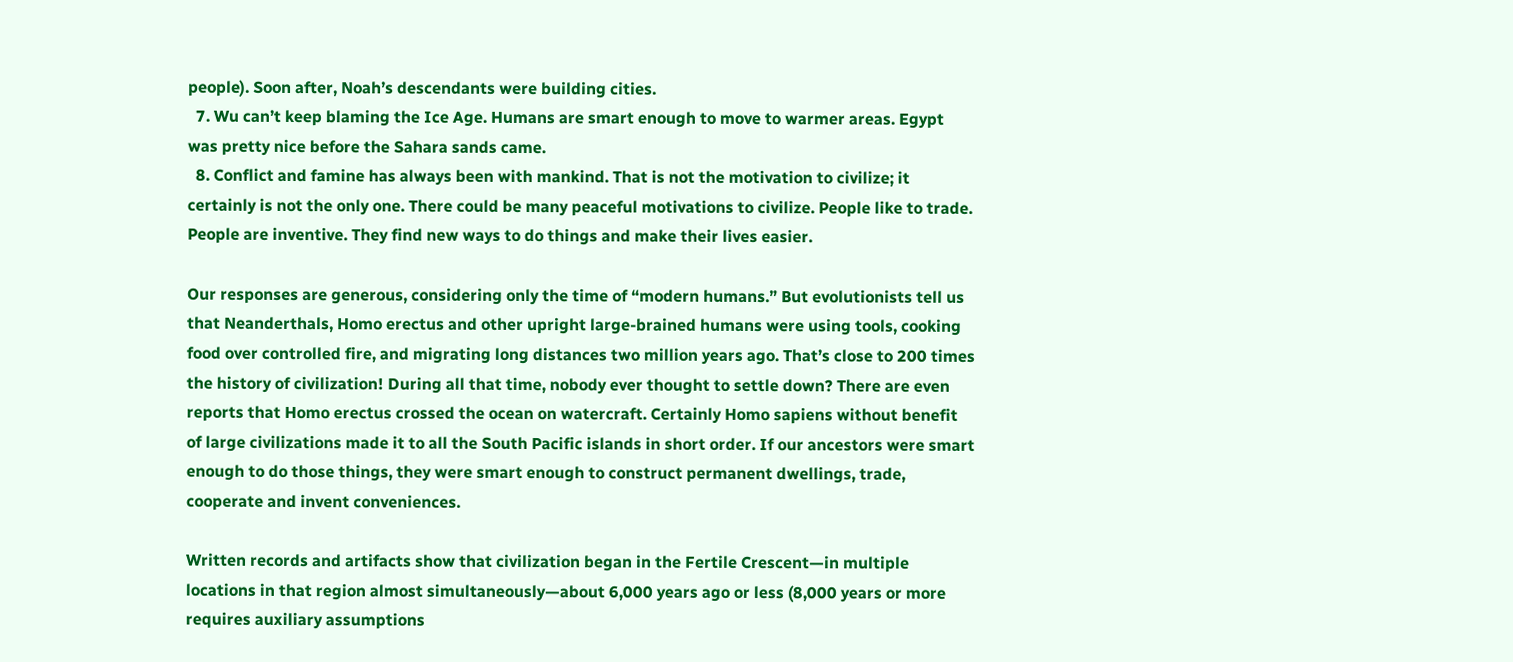people). Soon after, Noah’s descendants were building cities.
  7. Wu can’t keep blaming the Ice Age. Humans are smart enough to move to warmer areas. Egypt was pretty nice before the Sahara sands came.
  8. Conflict and famine has always been with mankind. That is not the motivation to civilize; it certainly is not the only one. There could be many peaceful motivations to civilize. People like to trade. People are inventive. They find new ways to do things and make their lives easier.

Our responses are generous, considering only the time of “modern humans.” But evolutionists tell us that Neanderthals, Homo erectus and other upright large-brained humans were using tools, cooking food over controlled fire, and migrating long distances two million years ago. That’s close to 200 times the history of civilization! During all that time, nobody ever thought to settle down? There are even reports that Homo erectus crossed the ocean on watercraft. Certainly Homo sapiens without benefit of large civilizations made it to all the South Pacific islands in short order. If our ancestors were smart enough to do those things, they were smart enough to construct permanent dwellings, trade, cooperate and invent conveniences.

Written records and artifacts show that civilization began in the Fertile Crescent—in multiple locations in that region almost simultaneously—about 6,000 years ago or less (8,000 years or more requires auxiliary assumptions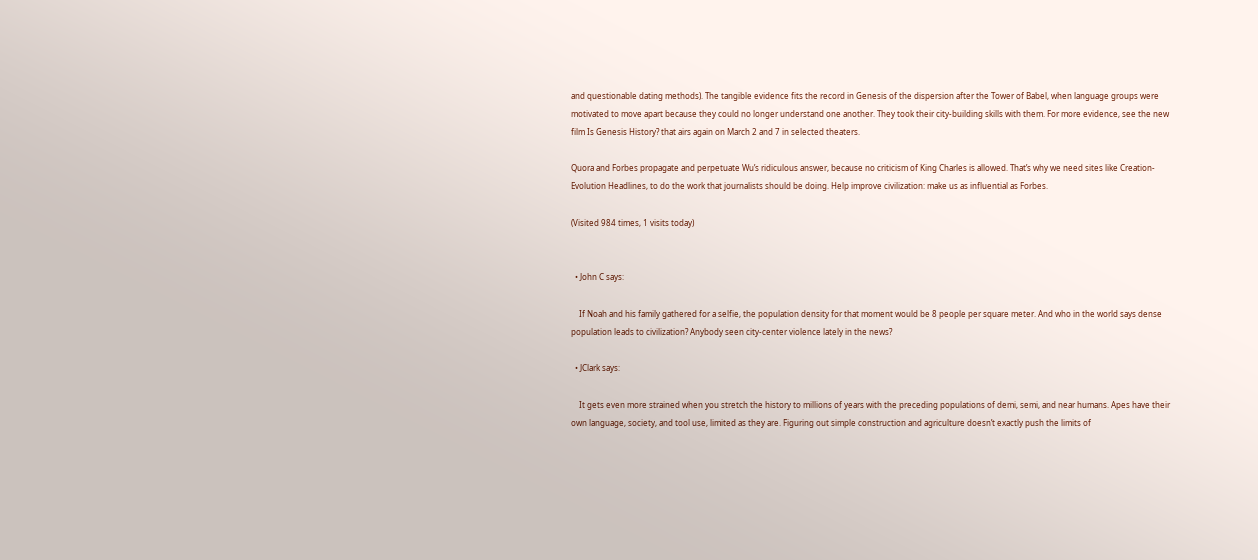and questionable dating methods). The tangible evidence fits the record in Genesis of the dispersion after the Tower of Babel, when language groups were motivated to move apart because they could no longer understand one another. They took their city-building skills with them. For more evidence, see the new film Is Genesis History? that airs again on March 2 and 7 in selected theaters.

Quora and Forbes propagate and perpetuate Wu’s ridiculous answer, because no criticism of King Charles is allowed. That’s why we need sites like Creation-Evolution Headlines, to do the work that journalists should be doing. Help improve civilization: make us as influential as Forbes.

(Visited 984 times, 1 visits today)


  • John C says:

    If Noah and his family gathered for a selfie, the population density for that moment would be 8 people per square meter. And who in the world says dense population leads to civilization? Anybody seen city-center violence lately in the news?

  • JClark says:

    It gets even more strained when you stretch the history to millions of years with the preceding populations of demi, semi, and near humans. Apes have their own language, society, and tool use, limited as they are. Figuring out simple construction and agriculture doesn’t exactly push the limits of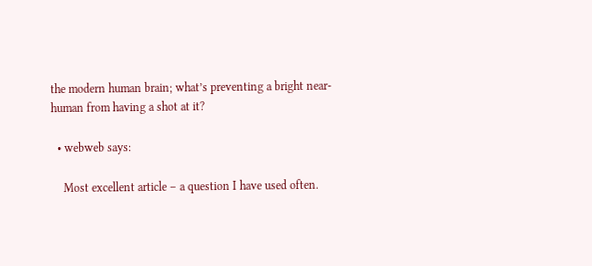the modern human brain; what’s preventing a bright near-human from having a shot at it?

  • webweb says:

    Most excellent article – a question I have used often.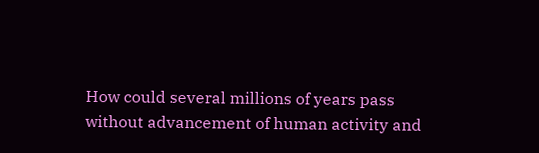How could several millions of years pass without advancement of human activity and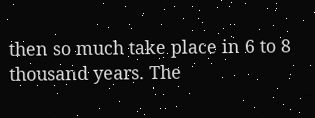then so much take place in 6 to 8 thousand years. The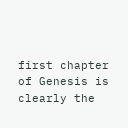first chapter of Genesis is clearly the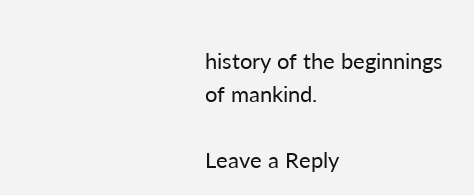history of the beginnings of mankind.

Leave a Reply